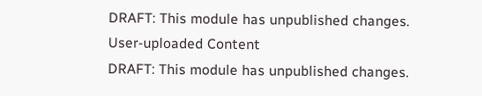DRAFT: This module has unpublished changes.
User-uploaded Content
DRAFT: This module has unpublished changes.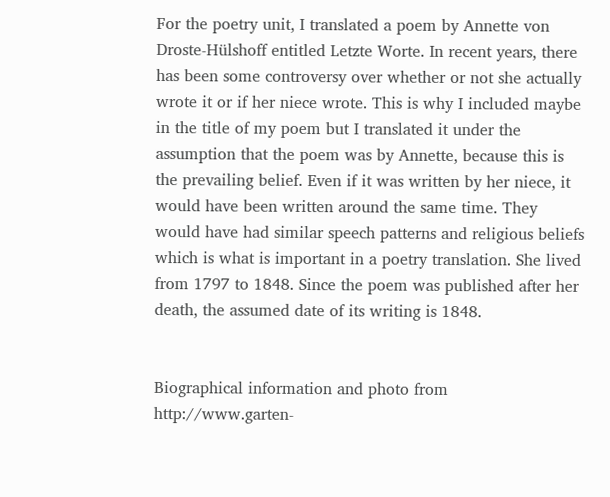For the poetry unit, I translated a poem by Annette von Droste-Hülshoff entitled Letzte Worte. In recent years, there has been some controversy over whether or not she actually wrote it or if her niece wrote. This is why I included maybe in the title of my poem but I translated it under the assumption that the poem was by Annette, because this is the prevailing belief. Even if it was written by her niece, it would have been written around the same time. They would have had similar speech patterns and religious beliefs which is what is important in a poetry translation. She lived from 1797 to 1848. Since the poem was published after her death, the assumed date of its writing is 1848.


Biographical information and photo from http://www.garten-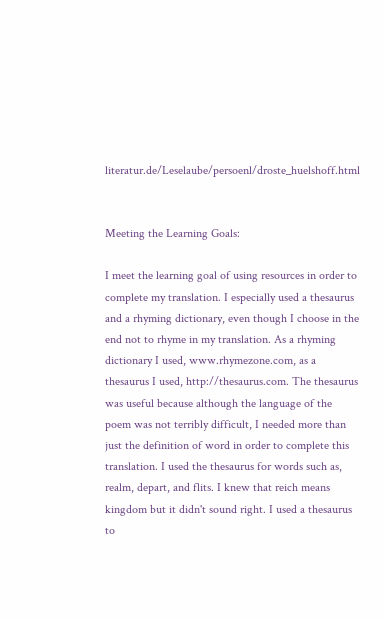literatur.de/Leselaube/persoenl/droste_huelshoff.html


Meeting the Learning Goals:

I meet the learning goal of using resources in order to complete my translation. I especially used a thesaurus and a rhyming dictionary, even though I choose in the end not to rhyme in my translation. As a rhyming dictionary I used, www.rhymezone.com, as a thesaurus I used, http://thesaurus.com. The thesaurus was useful because although the language of the poem was not terribly difficult, I needed more than just the definition of word in order to complete this translation. I used the thesaurus for words such as, realm, depart, and flits. I knew that reich means kingdom but it didn't sound right. I used a thesaurus to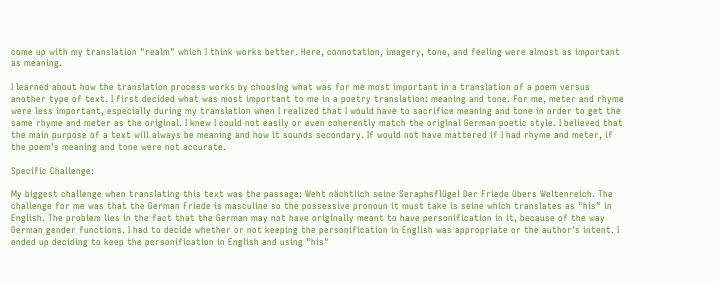come up with my translation "realm" which I think works better. Here, connotation, imagery, tone, and feeling were almost as important as meaning.

I learned about how the translation process works by choosing what was for me most important in a translation of a poem versus another type of text. I first decided what was most important to me in a poetry translation: meaning and tone. For me, meter and rhyme were less important, especially during my translation when I realized that I would have to sacrifice meaning and tone in order to get the same rhyme and meter as the original. I knew I could not easily or even coherently match the original German poetic style. I believed that the main purpose of a text will always be meaning and how it sounds secondary. If would not have mattered if I had rhyme and meter, if the poem's meaning and tone were not accurate.

Specific Challenge:

My biggest challenge when translating this text was the passage: Weht nächtlich seine Seraphsflügel Der Friede übers Weltenreich. The challenge for me was that the German Friede is masculine so the possessive pronoun it must take is seine which translates as "his" in English. The problem lies in the fact that the German may not have originally meant to have personification in it, because of the way German gender functions. I had to decide whether or not keeping the personification in English was appropriate or the author's intent. I ended up deciding to keep the personification in English and using "his"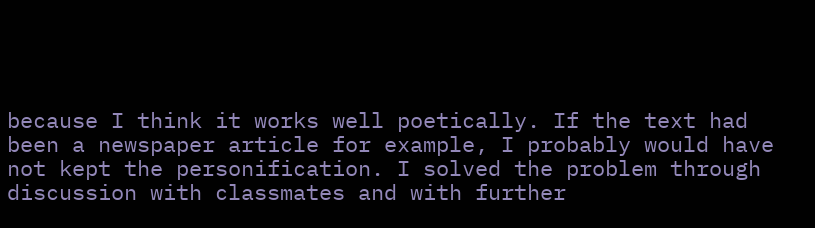because I think it works well poetically. If the text had been a newspaper article for example, I probably would have not kept the personification. I solved the problem through discussion with classmates and with further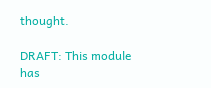thought.

DRAFT: This module has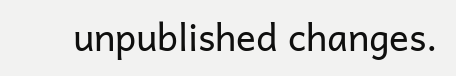unpublished changes.